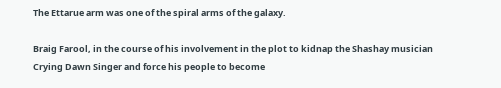The Ettarue arm was one of the spiral arms of the galaxy.

Braig Farool, in the course of his involvement in the plot to kidnap the Shashay musician Crying Dawn Singer and force his people to become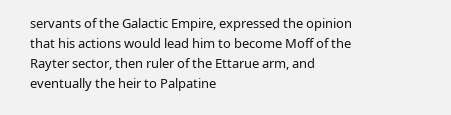servants of the Galactic Empire, expressed the opinion that his actions would lead him to become Moff of the Rayter sector, then ruler of the Ettarue arm, and eventually the heir to Palpatine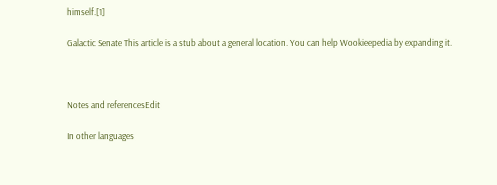himself.[1]

Galactic Senate This article is a stub about a general location. You can help Wookieepedia by expanding it.



Notes and referencesEdit

In other languages